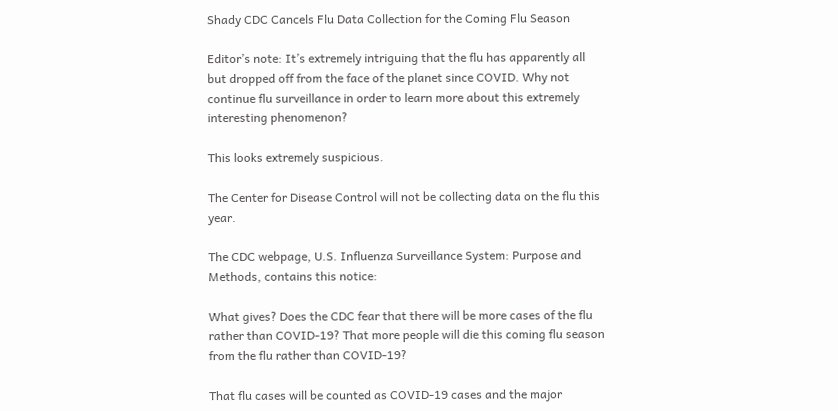Shady CDC Cancels Flu Data Collection for the Coming Flu Season

Editor’s note: It’s extremely intriguing that the flu has apparently all but dropped off from the face of the planet since COVID. Why not continue flu surveillance in order to learn more about this extremely interesting phenomenon?

This looks extremely suspicious.

The Center for Disease Control will not be collecting data on the flu this year.

The CDC webpage, U.S. Influenza Surveillance System: Purpose and Methods, contains this notice:

What gives? Does the CDC fear that there will be more cases of the flu rather than COVID-19? That more people will die this coming flu season from the flu rather than COVID-19?

That flu cases will be counted as COVID-19 cases and the major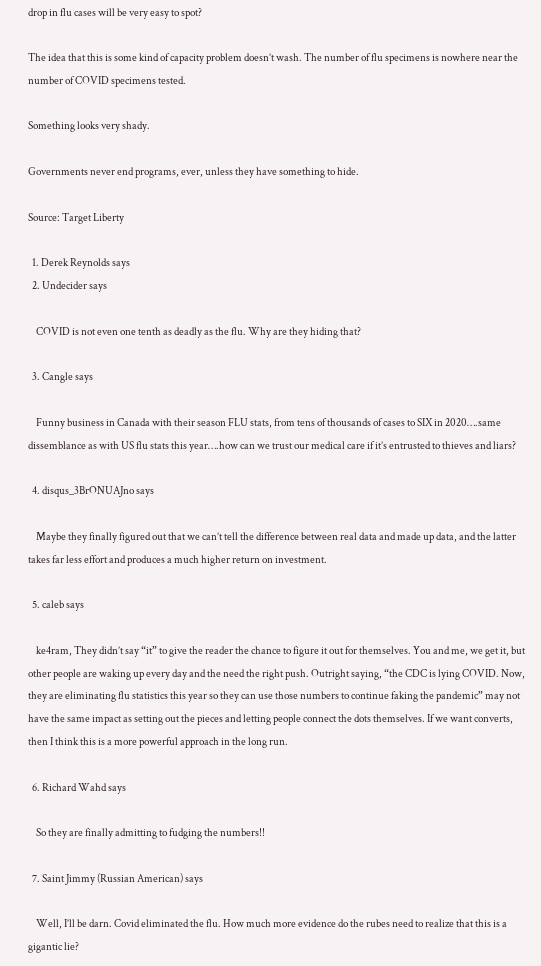drop in flu cases will be very easy to spot?

The idea that this is some kind of capacity problem doesn’t wash. The number of flu specimens is nowhere near the number of COVID specimens tested.

Something looks very shady.

Governments never end programs, ever, unless they have something to hide.

Source: Target Liberty

  1. Derek Reynolds says
  2. Undecider says

    COVID is not even one tenth as deadly as the flu. Why are they hiding that?

  3. Cangle says

    Funny business in Canada with their season FLU stats, from tens of thousands of cases to SIX in 2020….same dissemblance as with US flu stats this year….how can we trust our medical care if it’s entrusted to thieves and liars?

  4. disqus_3BrONUAJno says

    Maybe they finally figured out that we can’t tell the difference between real data and made up data, and the latter takes far less effort and produces a much higher return on investment.

  5. caleb says

    ke4ram, They didn’t say “it” to give the reader the chance to figure it out for themselves. You and me, we get it, but other people are waking up every day and the need the right push. Outright saying, “the CDC is lying COVID. Now, they are eliminating flu statistics this year so they can use those numbers to continue faking the pandemic” may not have the same impact as setting out the pieces and letting people connect the dots themselves. If we want converts, then I think this is a more powerful approach in the long run.

  6. Richard Wahd says

    So they are finally admitting to fudging the numbers!!

  7. Saint Jimmy (Russian American) says

    Well, I’ll be darn. Covid eliminated the flu. How much more evidence do the rubes need to realize that this is a gigantic lie?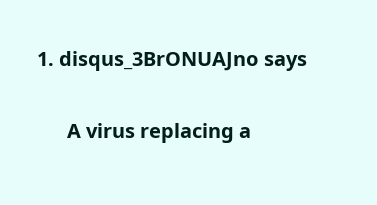1. disqus_3BrONUAJno says

      A virus replacing a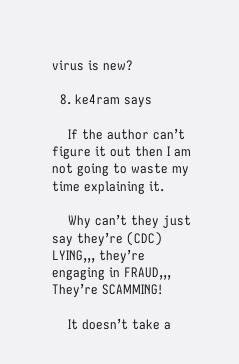virus is new?

  8. ke4ram says

    If the author can’t figure it out then I am not going to waste my time explaining it.

    Why can’t they just say they’re (CDC) LYING,,, they’re engaging in FRAUD,,, They’re SCAMMING!

    It doesn’t take a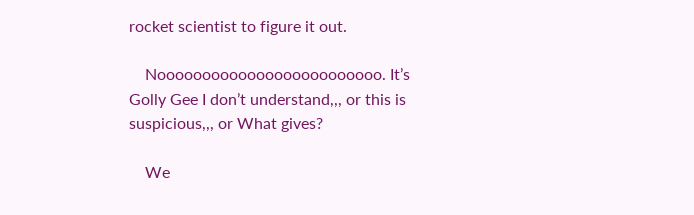rocket scientist to figure it out.

    Nooooooooooooooooooooooooo. It’s Golly Gee I don’t understand,,, or this is suspicious,,, or What gives?

    We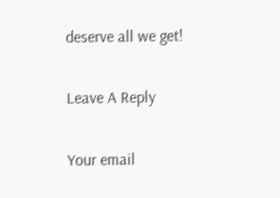deserve all we get!

Leave A Reply

Your email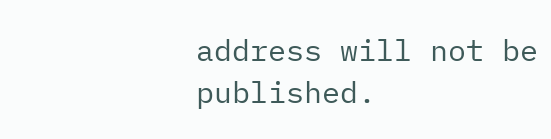address will not be published.